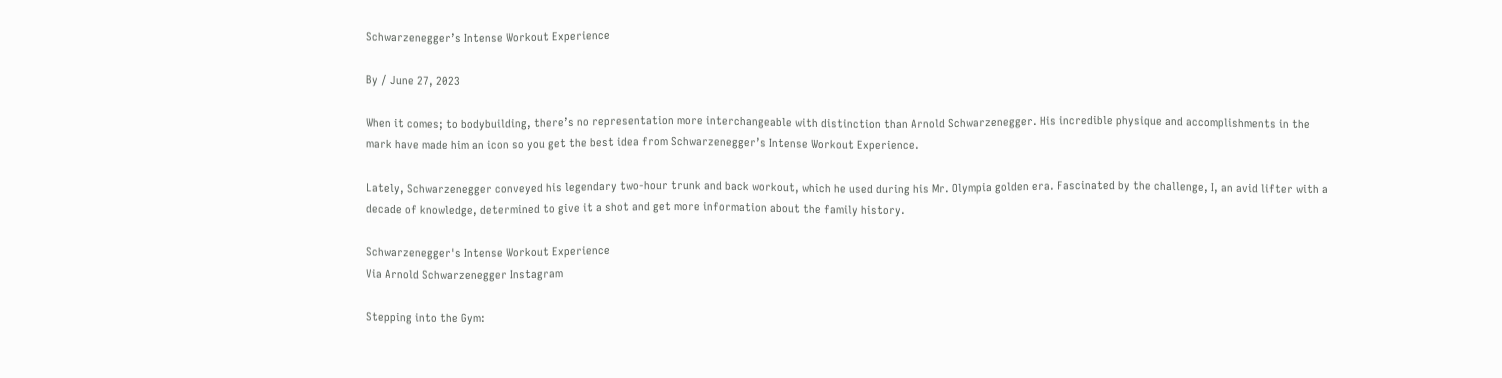Schwarzenegger’s Intense Workout Experience

By / June 27, 2023

When it comes; to bodybuilding, there’s no representation more interchangeable with distinction than Arnold Schwarzenegger. His incredible physique and accomplishments in the mark have made him an icon so you get the best idea from Schwarzenegger’s Intense Workout Experience.

Lately, Schwarzenegger conveyed his legendary two-hour trunk and back workout, which he used during his Mr. Olympia golden era. Fascinated by the challenge, I, an avid lifter with a decade of knowledge, determined to give it a shot and get more information about the family history.

Schwarzenegger's Intense Workout Experience
Via Arnold Schwarzenegger Instagram

Stepping into the Gym: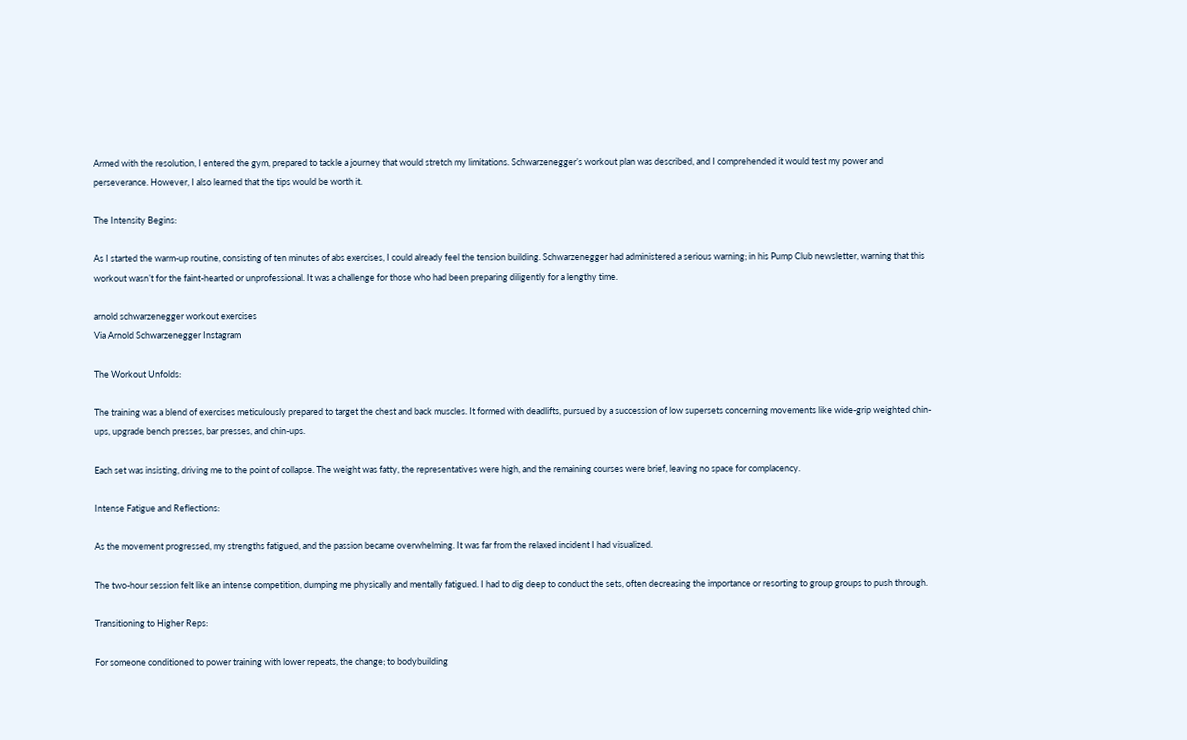Armed with the resolution, I entered the gym, prepared to tackle a journey that would stretch my limitations. Schwarzenegger’s workout plan was described, and I comprehended it would test my power and perseverance. However, I also learned that the tips would be worth it.

The Intensity Begins:

As I started the warm-up routine, consisting of ten minutes of abs exercises, I could already feel the tension building. Schwarzenegger had administered a serious warning; in his Pump Club newsletter, warning that this workout wasn’t for the faint-hearted or unprofessional. It was a challenge for those who had been preparing diligently for a lengthy time.

arnold schwarzenegger workout exercises
Via Arnold Schwarzenegger Instagram

The Workout Unfolds:

The training was a blend of exercises meticulously prepared to target the chest and back muscles. It formed with deadlifts, pursued by a succession of low supersets concerning movements like wide-grip weighted chin-ups, upgrade bench presses, bar presses, and chin-ups.

Each set was insisting, driving me to the point of collapse. The weight was fatty, the representatives were high, and the remaining courses were brief, leaving no space for complacency.

Intense Fatigue and Reflections:

As the movement progressed, my strengths fatigued, and the passion became overwhelming. It was far from the relaxed incident I had visualized.

The two-hour session felt like an intense competition, dumping me physically and mentally fatigued. I had to dig deep to conduct the sets, often decreasing the importance or resorting to group groups to push through.

Transitioning to Higher Reps:

For someone conditioned to power training with lower repeats, the change; to bodybuilding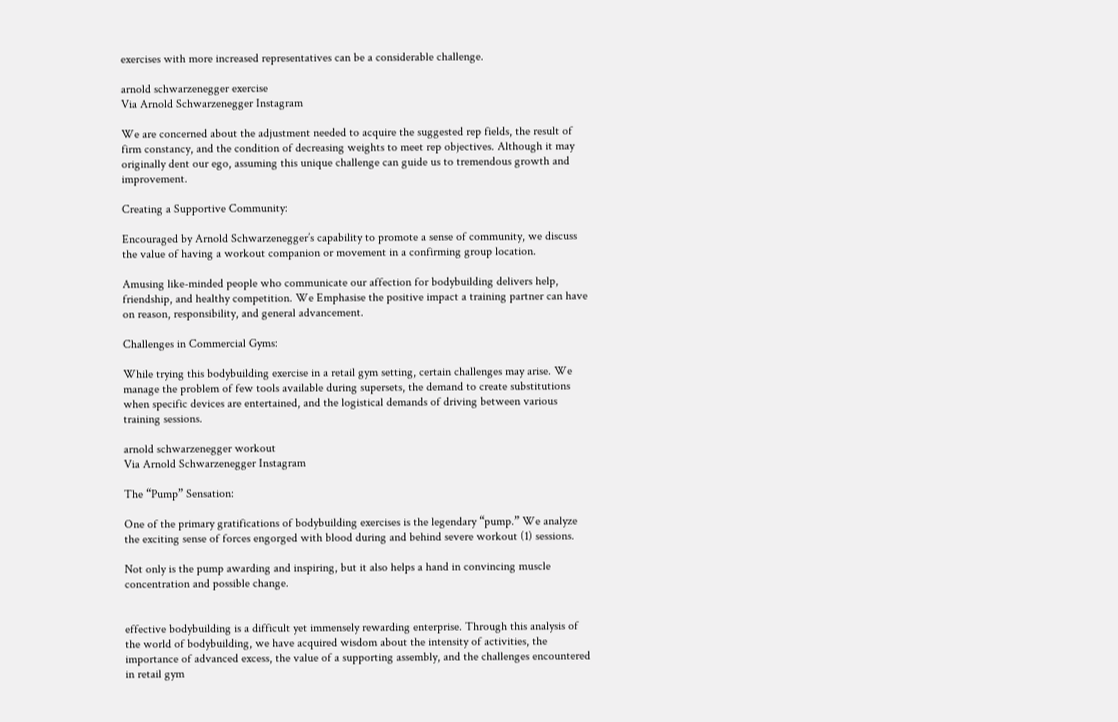exercises with more increased representatives can be a considerable challenge.

arnold schwarzenegger exercise
Via Arnold Schwarzenegger Instagram

We are concerned about the adjustment needed to acquire the suggested rep fields, the result of firm constancy, and the condition of decreasing weights to meet rep objectives. Although it may originally dent our ego, assuming this unique challenge can guide us to tremendous growth and improvement.

Creating a Supportive Community:

Encouraged by Arnold Schwarzenegger’s capability to promote a sense of community, we discuss the value of having a workout companion or movement in a confirming group location.

Amusing like-minded people who communicate our affection for bodybuilding delivers help, friendship, and healthy competition. We Emphasise the positive impact a training partner can have on reason, responsibility, and general advancement.

Challenges in Commercial Gyms:

While trying this bodybuilding exercise in a retail gym setting, certain challenges may arise. We manage the problem of few tools available during supersets, the demand to create substitutions when specific devices are entertained, and the logistical demands of driving between various training sessions.

arnold schwarzenegger workout
Via Arnold Schwarzenegger Instagram

The “Pump” Sensation:

One of the primary gratifications of bodybuilding exercises is the legendary “pump.” We analyze the exciting sense of forces engorged with blood during and behind severe workout (1) sessions.

Not only is the pump awarding and inspiring, but it also helps a hand in convincing muscle concentration and possible change.


effective bodybuilding is a difficult yet immensely rewarding enterprise. Through this analysis of the world of bodybuilding, we have acquired wisdom about the intensity of activities, the importance of advanced excess, the value of a supporting assembly, and the challenges encountered in retail gym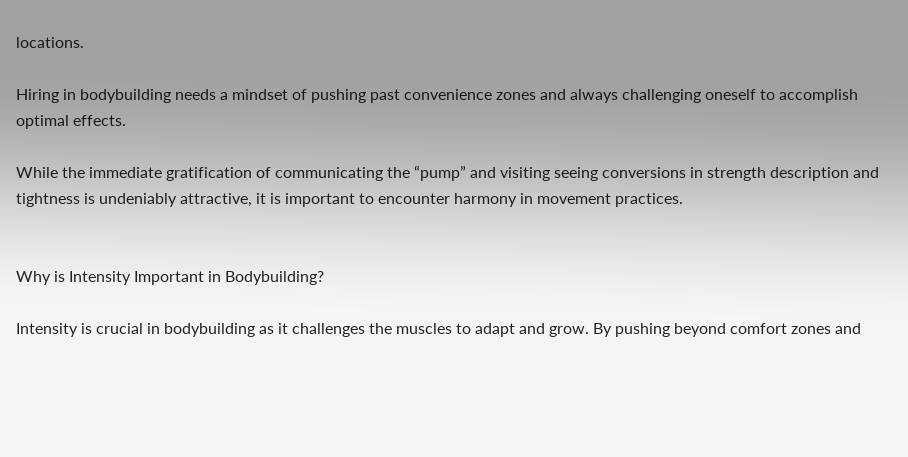locations.

Hiring in bodybuilding needs a mindset of pushing past convenience zones and always challenging oneself to accomplish optimal effects.

While the immediate gratification of communicating the “pump” and visiting seeing conversions in strength description and tightness is undeniably attractive, it is important to encounter harmony in movement practices.


Why is Intensity Important in Bodybuilding?

Intensity is crucial in bodybuilding as it challenges the muscles to adapt and grow. By pushing beyond comfort zones and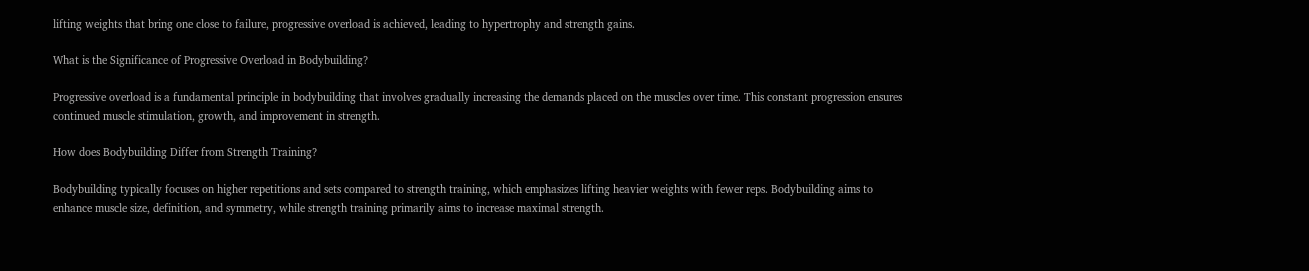lifting weights that bring one close to failure, progressive overload is achieved, leading to hypertrophy and strength gains.

What is the Significance of Progressive Overload in Bodybuilding?

Progressive overload is a fundamental principle in bodybuilding that involves gradually increasing the demands placed on the muscles over time. This constant progression ensures continued muscle stimulation, growth, and improvement in strength.

How does Bodybuilding Differ from Strength Training?

Bodybuilding typically focuses on higher repetitions and sets compared to strength training, which emphasizes lifting heavier weights with fewer reps. Bodybuilding aims to enhance muscle size, definition, and symmetry, while strength training primarily aims to increase maximal strength.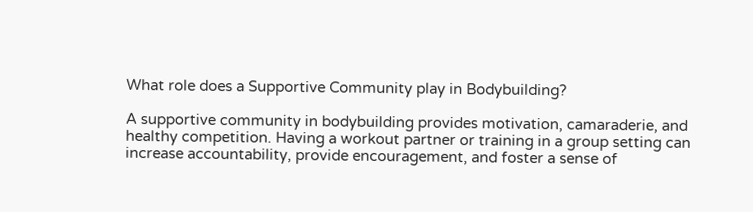What role does a Supportive Community play in Bodybuilding?

A supportive community in bodybuilding provides motivation, camaraderie, and healthy competition. Having a workout partner or training in a group setting can increase accountability, provide encouragement, and foster a sense of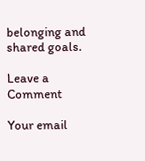belonging and shared goals.

Leave a Comment

Your email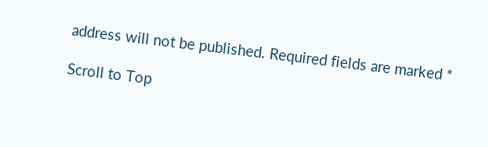address will not be published. Required fields are marked *

Scroll to Top